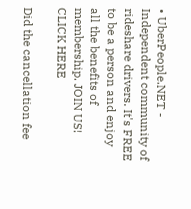• UberPeople.NET - Independent community of rideshare drivers. It's FREE to be a person and enjoy all the benefits of membership. JOIN US! CLICK HERE

Did the cancellation fee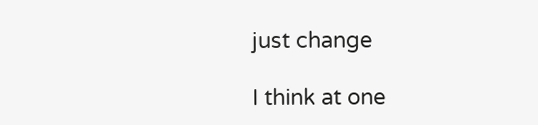just change

I think at one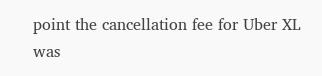point the cancellation fee for Uber XL was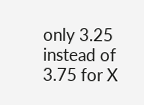only 3.25 instead of 3.75 for X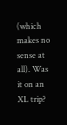(which makes no sense at all). Was it on an XL trip?